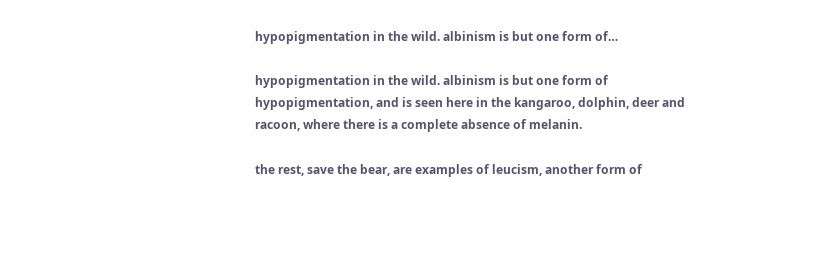hypopigmentation in the wild. albinism is but one form of…

hypopigmentation in the wild. albinism is but one form of hypopigmentation, and is seen here in the kangaroo, dolphin, deer and racoon, where there is a complete absence of melanin.

the rest, save the bear, are examples of leucism, another form of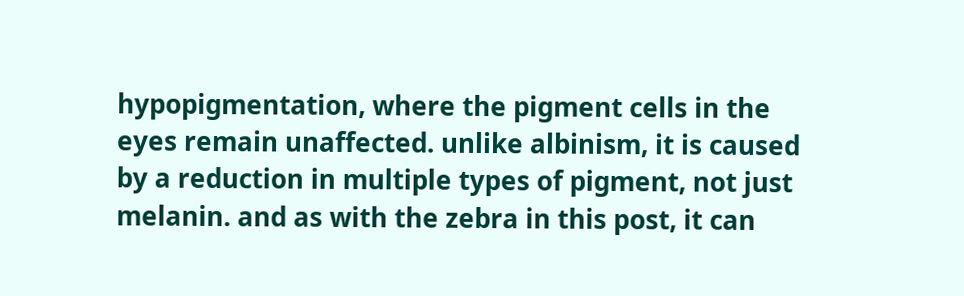hypopigmentation, where the pigment cells in the eyes remain unaffected. unlike albinism, it is caused by a reduction in multiple types of pigment, not just melanin. and as with the zebra in this post, it can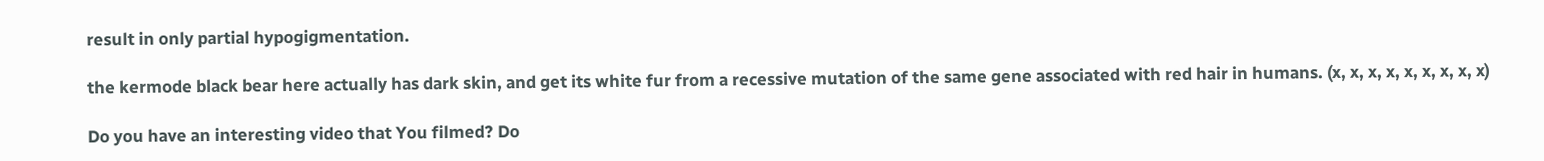result in only partial hypogigmentation.

the kermode black bear here actually has dark skin, and get its white fur from a recessive mutation of the same gene associated with red hair in humans. (x, x, x, x, x, x, x, x, x)

Do you have an interesting video that You filmed? Do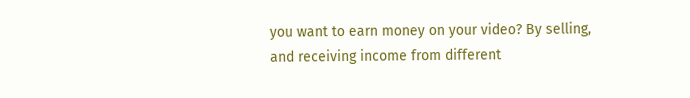you want to earn money on your video? By selling, and receiving income from different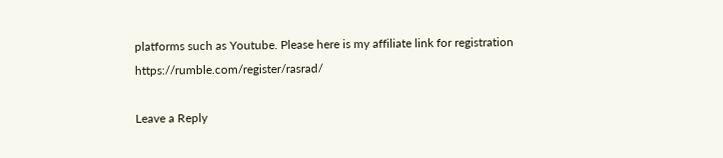platforms such as Youtube. Please here is my affiliate link for registration https://rumble.com/register/rasrad/

Leave a Reply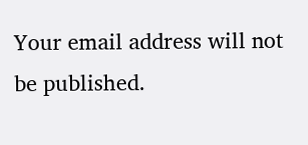Your email address will not be published.